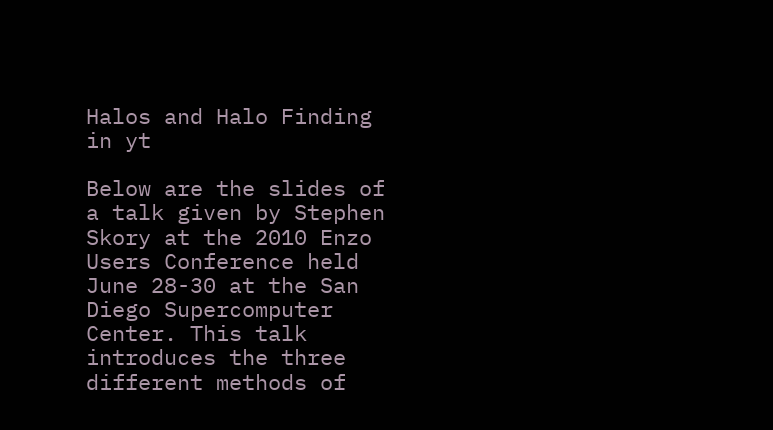Halos and Halo Finding in yt

Below are the slides of a talk given by Stephen Skory at the 2010 Enzo Users Conference held June 28-30 at the San Diego Supercomputer Center. This talk introduces the three different methods of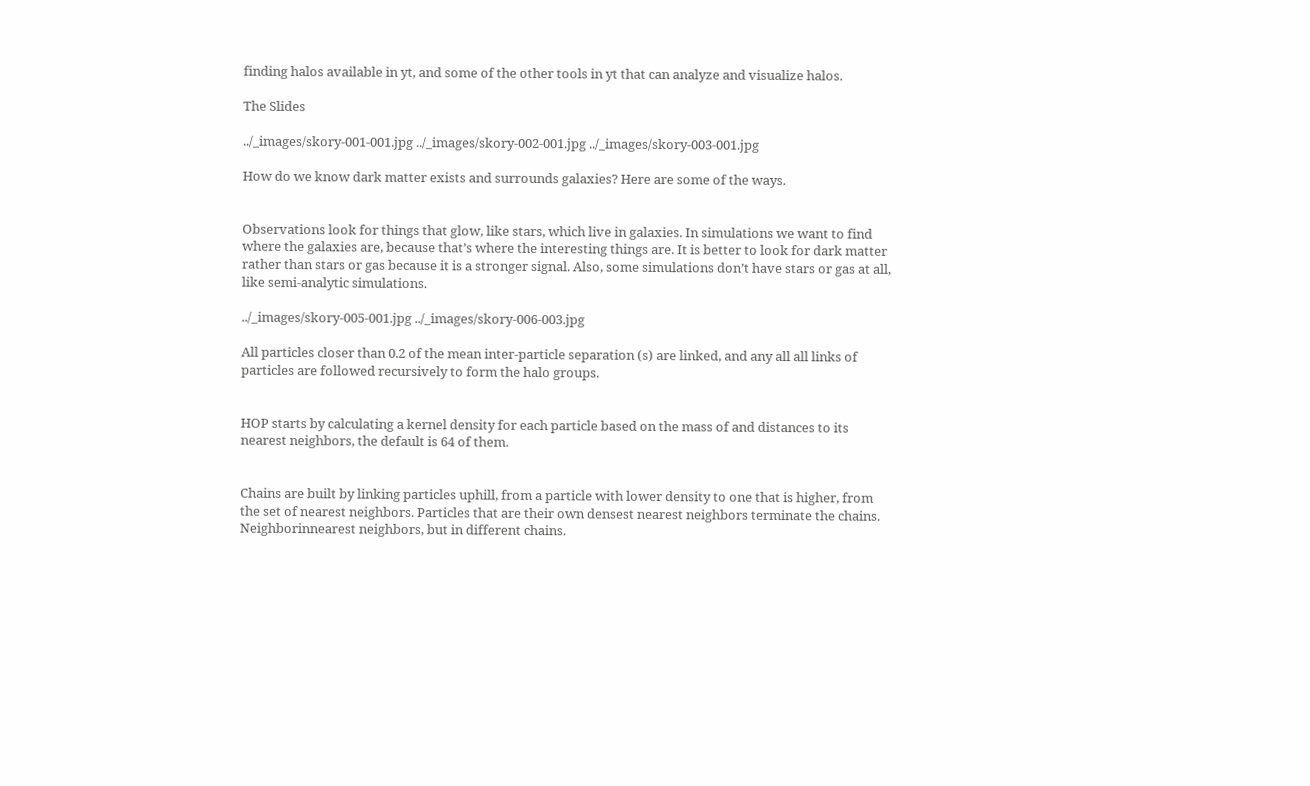finding halos available in yt, and some of the other tools in yt that can analyze and visualize halos.

The Slides

../_images/skory-001-001.jpg ../_images/skory-002-001.jpg ../_images/skory-003-001.jpg

How do we know dark matter exists and surrounds galaxies? Here are some of the ways.


Observations look for things that glow, like stars, which live in galaxies. In simulations we want to find where the galaxies are, because that’s where the interesting things are. It is better to look for dark matter rather than stars or gas because it is a stronger signal. Also, some simulations don’t have stars or gas at all, like semi-analytic simulations.

../_images/skory-005-001.jpg ../_images/skory-006-003.jpg

All particles closer than 0.2 of the mean inter-particle separation (s) are linked, and any all all links of particles are followed recursively to form the halo groups.


HOP starts by calculating a kernel density for each particle based on the mass of and distances to its nearest neighbors, the default is 64 of them.


Chains are built by linking particles uphill, from a particle with lower density to one that is higher, from the set of nearest neighbors. Particles that are their own densest nearest neighbors terminate the chains. Neighborinnearest neighbors, but in different chains.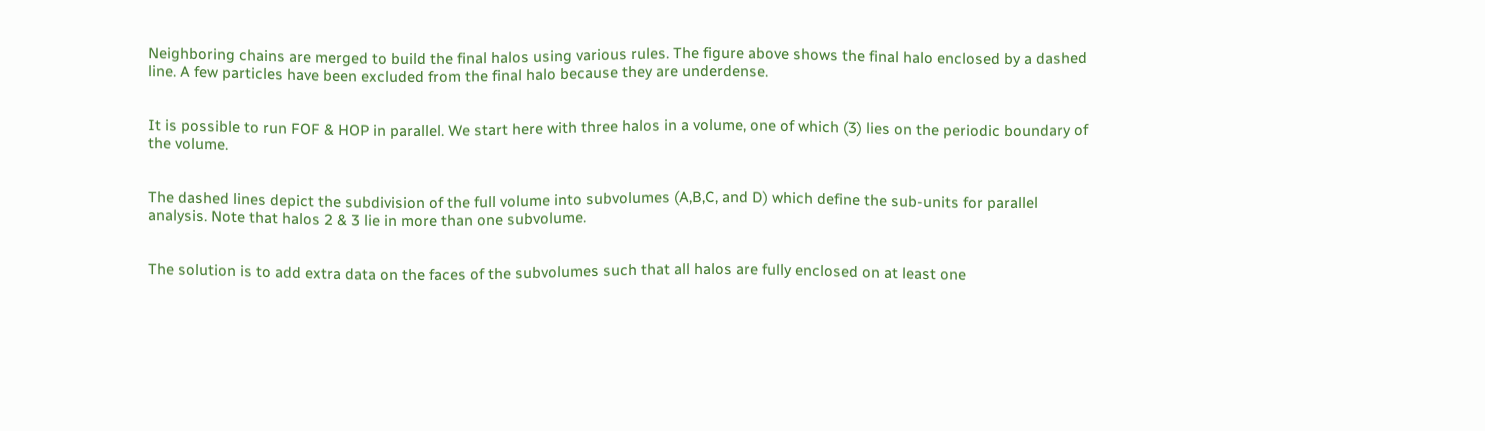Neighboring chains are merged to build the final halos using various rules. The figure above shows the final halo enclosed by a dashed line. A few particles have been excluded from the final halo because they are underdense.


It is possible to run FOF & HOP in parallel. We start here with three halos in a volume, one of which (3) lies on the periodic boundary of the volume.


The dashed lines depict the subdivision of the full volume into subvolumes (A,B,C, and D) which define the sub-units for parallel analysis. Note that halos 2 & 3 lie in more than one subvolume.


The solution is to add extra data on the faces of the subvolumes such that all halos are fully enclosed on at least one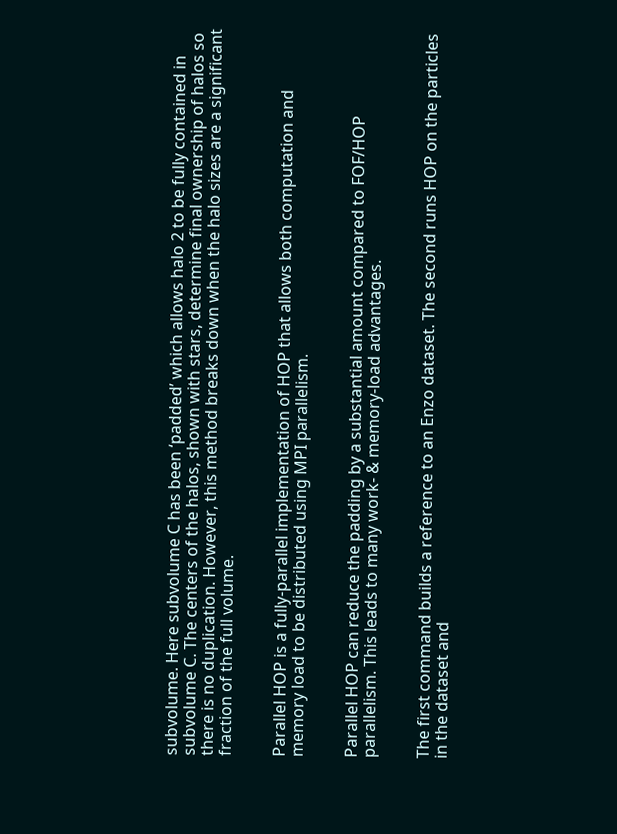subvolume. Here subvolume C has been ‘padded’ which allows halo 2 to be fully contained in subvolume C. The centers of the halos, shown with stars, determine final ownership of halos so there is no duplication. However, this method breaks down when the halo sizes are a significant fraction of the full volume.


Parallel HOP is a fully-parallel implementation of HOP that allows both computation and memory load to be distributed using MPI parallelism.


Parallel HOP can reduce the padding by a substantial amount compared to FOF/HOP parallelism. This leads to many work- & memory-load advantages.


The first command builds a reference to an Enzo dataset. The second runs HOP on the particles in the dataset and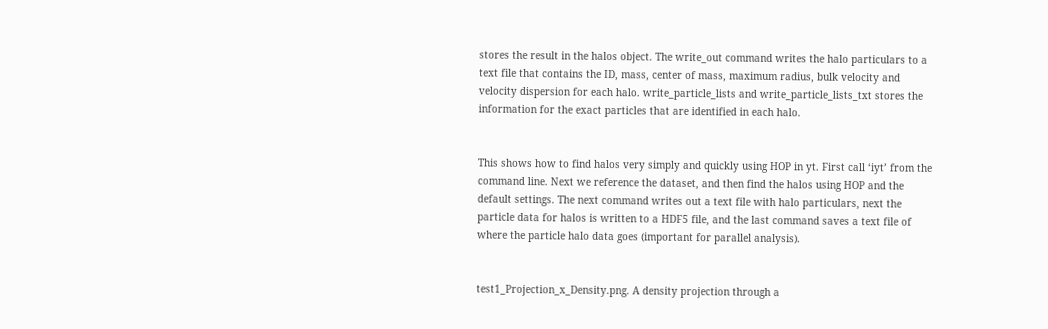stores the result in the halos object. The write_out command writes the halo particulars to a text file that contains the ID, mass, center of mass, maximum radius, bulk velocity and velocity dispersion for each halo. write_particle_lists and write_particle_lists_txt stores the information for the exact particles that are identified in each halo.


This shows how to find halos very simply and quickly using HOP in yt. First call ‘iyt’ from the command line. Next we reference the dataset, and then find the halos using HOP and the default settings. The next command writes out a text file with halo particulars, next the particle data for halos is written to a HDF5 file, and the last command saves a text file of where the particle halo data goes (important for parallel analysis).


test1_Projection_x_Density.png. A density projection through a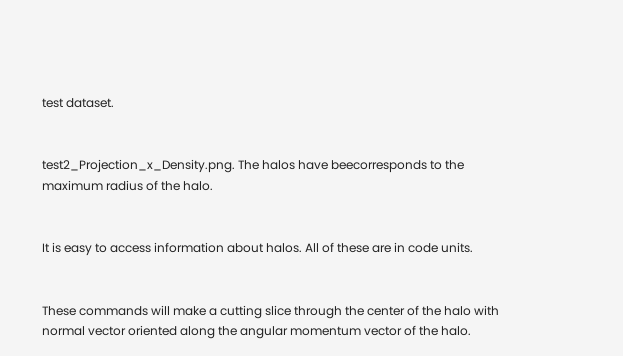test dataset.


test2_Projection_x_Density.png. The halos have beecorresponds to the maximum radius of the halo.


It is easy to access information about halos. All of these are in code units.


These commands will make a cutting slice through the center of the halo with normal vector oriented along the angular momentum vector of the halo.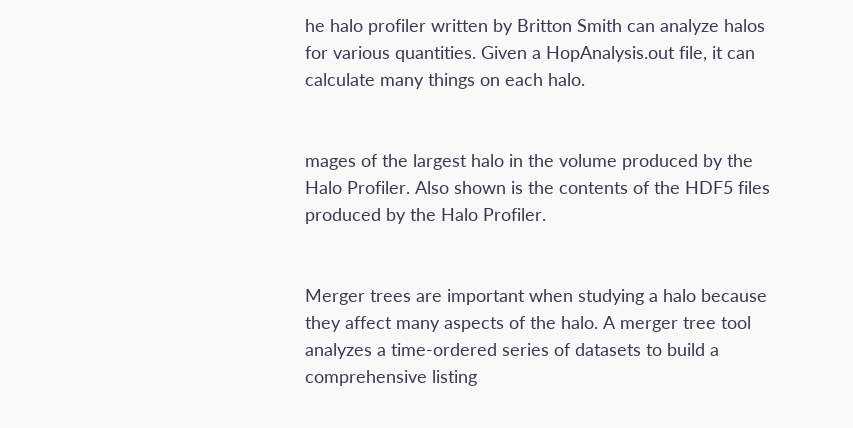he halo profiler written by Britton Smith can analyze halos for various quantities. Given a HopAnalysis.out file, it can calculate many things on each halo.


mages of the largest halo in the volume produced by the Halo Profiler. Also shown is the contents of the HDF5 files produced by the Halo Profiler.


Merger trees are important when studying a halo because they affect many aspects of the halo. A merger tree tool analyzes a time-ordered series of datasets to build a comprehensive listing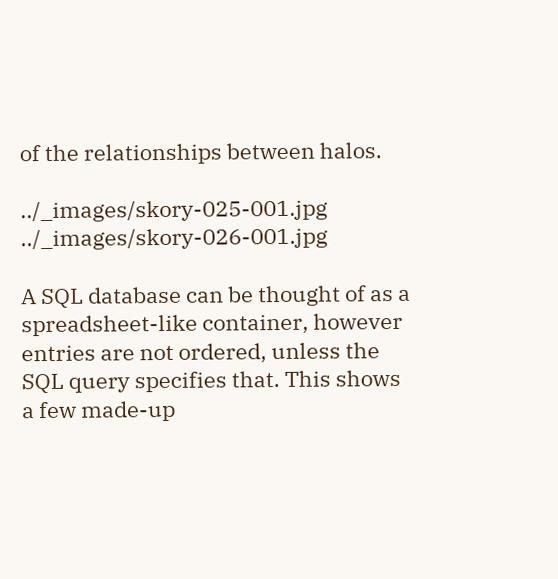of the relationships between halos.

../_images/skory-025-001.jpg ../_images/skory-026-001.jpg

A SQL database can be thought of as a spreadsheet-like container, however entries are not ordered, unless the SQL query specifies that. This shows a few made-up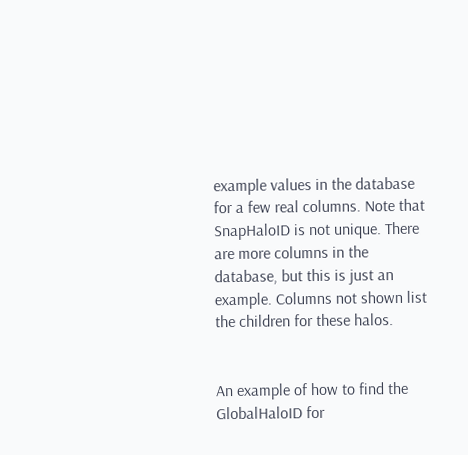example values in the database for a few real columns. Note that SnapHaloID is not unique. There are more columns in the database, but this is just an example. Columns not shown list the children for these halos.


An example of how to find the GlobalHaloID for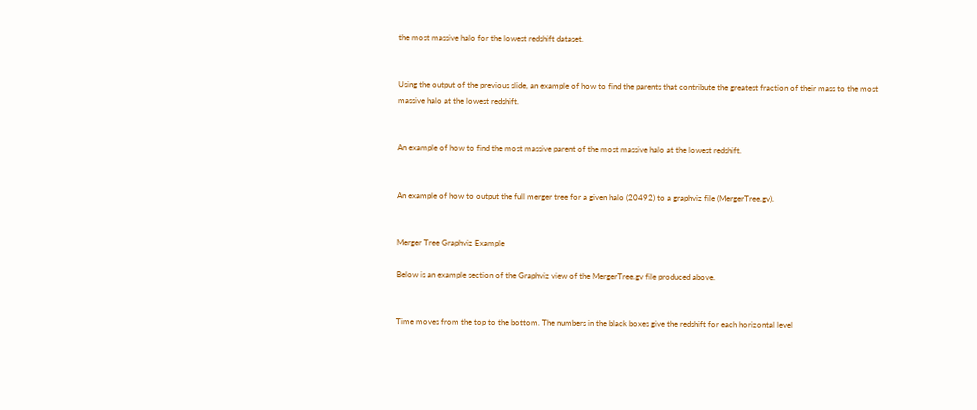the most massive halo for the lowest redshift dataset.


Using the output of the previous slide, an example of how to find the parents that contribute the greatest fraction of their mass to the most massive halo at the lowest redshift.


An example of how to find the most massive parent of the most massive halo at the lowest redshift.


An example of how to output the full merger tree for a given halo (20492) to a graphviz file (MergerTree.gv).


Merger Tree Graphviz Example

Below is an example section of the Graphviz view of the MergerTree.gv file produced above.


Time moves from the top to the bottom. The numbers in the black boxes give the redshift for each horizontal level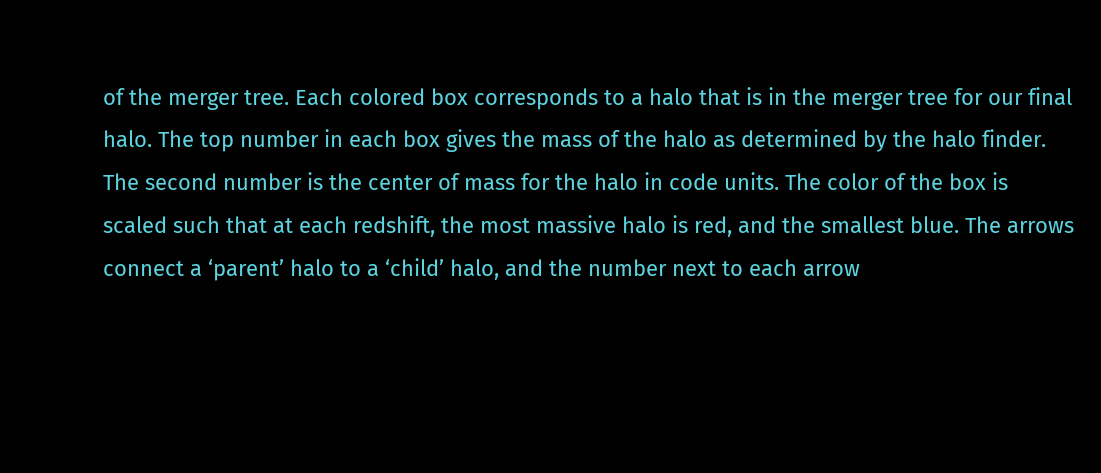of the merger tree. Each colored box corresponds to a halo that is in the merger tree for our final halo. The top number in each box gives the mass of the halo as determined by the halo finder. The second number is the center of mass for the halo in code units. The color of the box is scaled such that at each redshift, the most massive halo is red, and the smallest blue. The arrows connect a ‘parent’ halo to a ‘child’ halo, and the number next to each arrow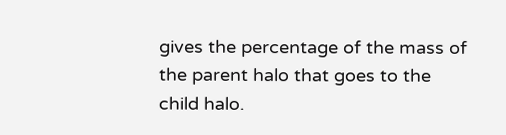gives the percentage of the mass of the parent halo that goes to the child halo.